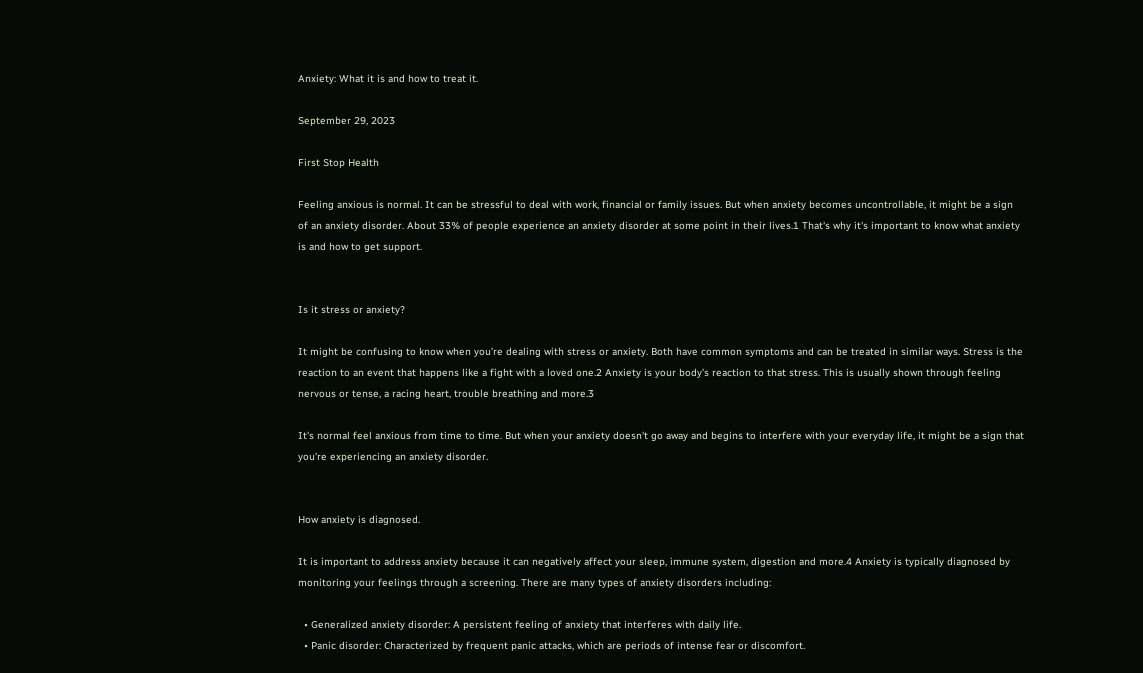Anxiety: What it is and how to treat it.

September 29, 2023

First Stop Health

Feeling anxious is normal. It can be stressful to deal with work, financial or family issues. But when anxiety becomes uncontrollable, it might be a sign of an anxiety disorder. About 33% of people experience an anxiety disorder at some point in their lives.1 That's why it's important to know what anxiety is and how to get support.


Is it stress or anxiety?

It might be confusing to know when you’re dealing with stress or anxiety. Both have common symptoms and can be treated in similar ways. Stress is the reaction to an event that happens like a fight with a loved one.2 Anxiety is your body’s reaction to that stress. This is usually shown through feeling nervous or tense, a racing heart, trouble breathing and more.3

It's normal feel anxious from time to time. But when your anxiety doesn't go away and begins to interfere with your everyday life, it might be a sign that you're experiencing an anxiety disorder.


How anxiety is diagnosed.

It is important to address anxiety because it can negatively affect your sleep, immune system, digestion and more.4 Anxiety is typically diagnosed by monitoring your feelings through a screening. There are many types of anxiety disorders including:

  • Generalized anxiety disorder: A persistent feeling of anxiety that interferes with daily life.
  • Panic disorder: Characterized by frequent panic attacks, which are periods of intense fear or discomfort.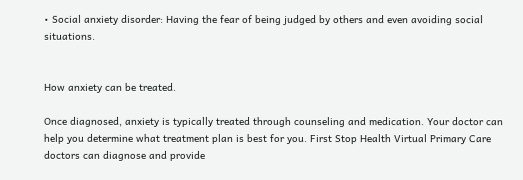• Social anxiety disorder: Having the fear of being judged by others and even avoiding social situations.


How anxiety can be treated.

Once diagnosed, anxiety is typically treated through counseling and medication. Your doctor can help you determine what treatment plan is best for you. First Stop Health Virtual Primary Care doctors can diagnose and provide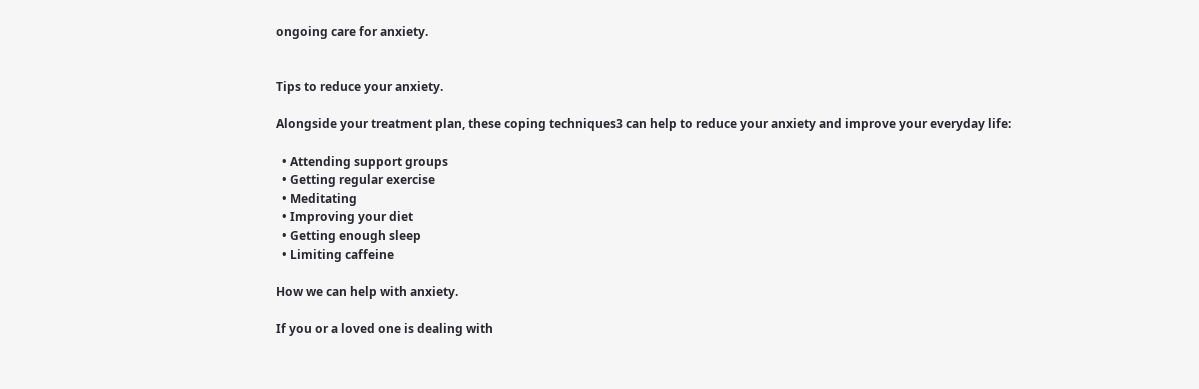ongoing care for anxiety.


Tips to reduce your anxiety.

Alongside your treatment plan, these coping techniques3 can help to reduce your anxiety and improve your everyday life:

  • Attending support groups
  • Getting regular exercise
  • Meditating
  • Improving your diet
  • Getting enough sleep
  • Limiting caffeine

How we can help with anxiety.

If you or a loved one is dealing with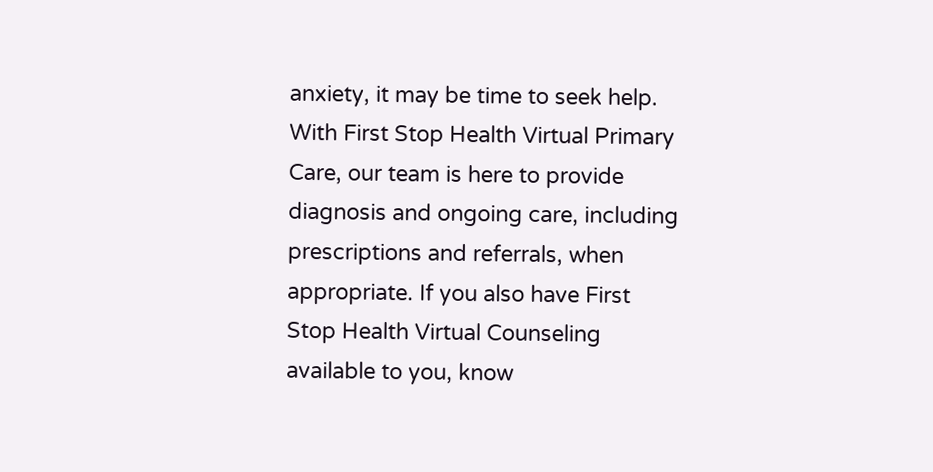anxiety, it may be time to seek help. With First Stop Health Virtual Primary Care, our team is here to provide diagnosis and ongoing care, including prescriptions and referrals, when appropriate. If you also have First Stop Health Virtual Counseling available to you, know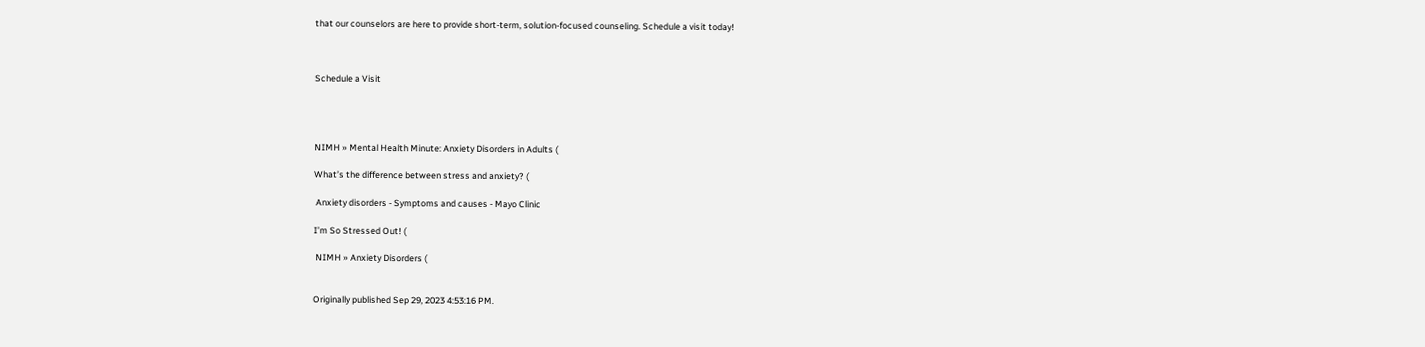that our counselors are here to provide short-term, solution-focused counseling. Schedule a visit today!



Schedule a Visit




NIMH » Mental Health Minute: Anxiety Disorders in Adults (

What’s the difference between stress and anxiety? (

 Anxiety disorders - Symptoms and causes - Mayo Clinic

I’m So Stressed Out! (

 NIMH » Anxiety Disorders (


Originally published Sep 29, 2023 4:53:16 PM.